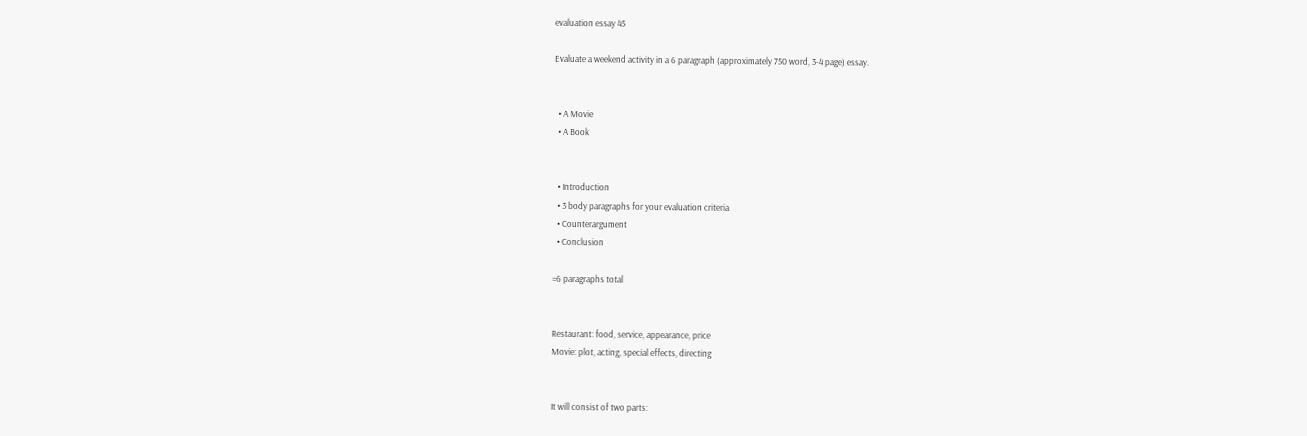evaluation essay 45

Evaluate a weekend activity in a 6 paragraph (approximately 750 word, 3-4 page) essay.


  • A Movie
  • A Book


  • Introduction
  • 3 body paragraphs for your evaluation criteria
  • Counterargument
  • Conclusion

=6 paragraphs total


Restaurant: food, service, appearance, price
Movie: plot, acting, special effects, directing


It will consist of two parts: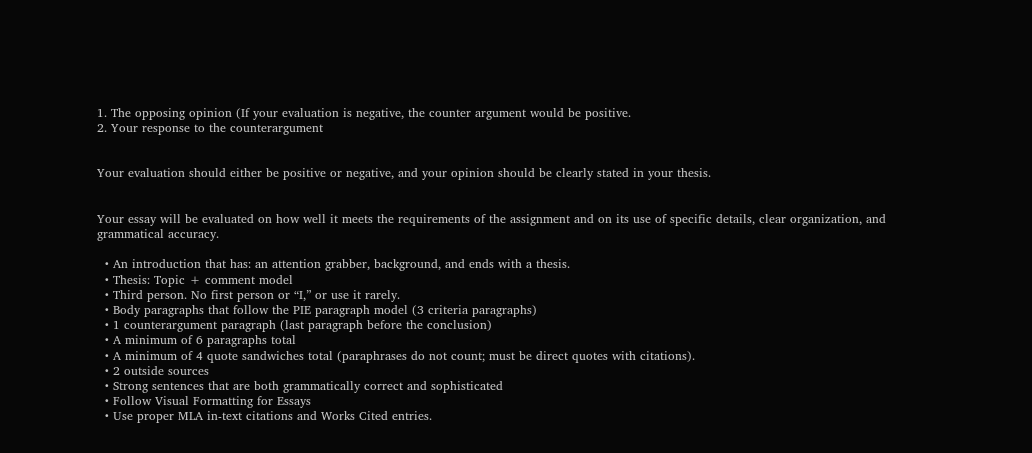1. The opposing opinion (If your evaluation is negative, the counter argument would be positive.
2. Your response to the counterargument


Your evaluation should either be positive or negative, and your opinion should be clearly stated in your thesis.


Your essay will be evaluated on how well it meets the requirements of the assignment and on its use of specific details, clear organization, and grammatical accuracy.

  • An introduction that has: an attention grabber, background, and ends with a thesis.
  • Thesis: Topic + comment model
  • Third person. No first person or “I,” or use it rarely.
  • Body paragraphs that follow the PIE paragraph model (3 criteria paragraphs)
  • 1 counterargument paragraph (last paragraph before the conclusion)
  • A minimum of 6 paragraphs total
  • A minimum of 4 quote sandwiches total (paraphrases do not count; must be direct quotes with citations).
  • 2 outside sources
  • Strong sentences that are both grammatically correct and sophisticated
  • Follow Visual Formatting for Essays
  • Use proper MLA in-text citations and Works Cited entries.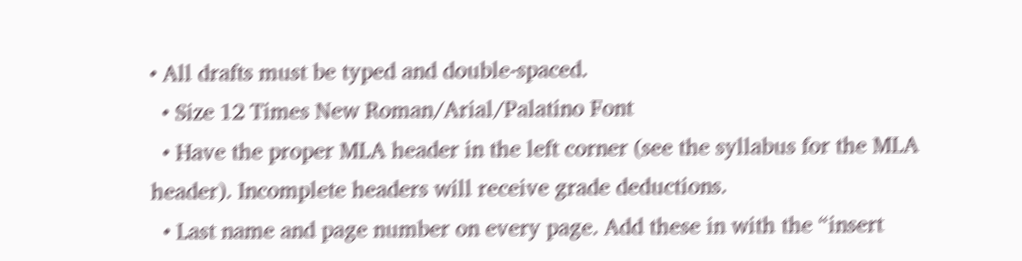• All drafts must be typed and double-spaced.
  • Size 12 Times New Roman/Arial/Palatino Font
  • Have the proper MLA header in the left corner (see the syllabus for the MLA header). Incomplete headers will receive grade deductions.
  • Last name and page number on every page. Add these in with the “insert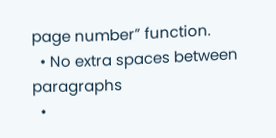page number” function.
  • No extra spaces between paragraphs
  •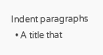Indent paragraphs
  • A title that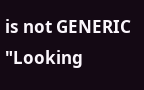is not GENERIC
"Looking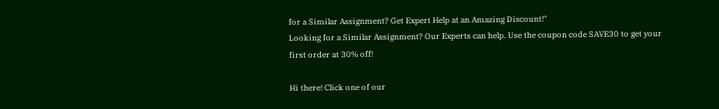for a Similar Assignment? Get Expert Help at an Amazing Discount!"
Looking for a Similar Assignment? Our Experts can help. Use the coupon code SAVE30 to get your first order at 30% off!

Hi there! Click one of our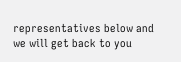representatives below and we will get back to you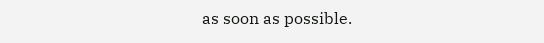as soon as possible.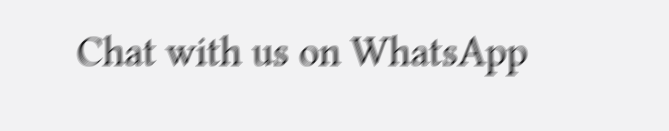Chat with us on WhatsApp